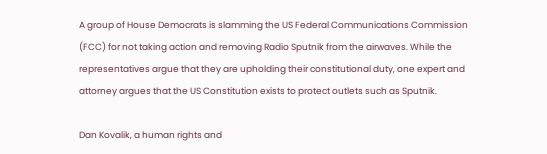A group of House Democrats is slamming the US Federal Communications Commission (FCC) for not taking action and removing Radio Sputnik from the airwaves. While the representatives argue that they are upholding their constitutional duty, one expert and attorney argues that the US Constitution exists to protect outlets such as Sputnik.

Dan Kovalik, a human rights and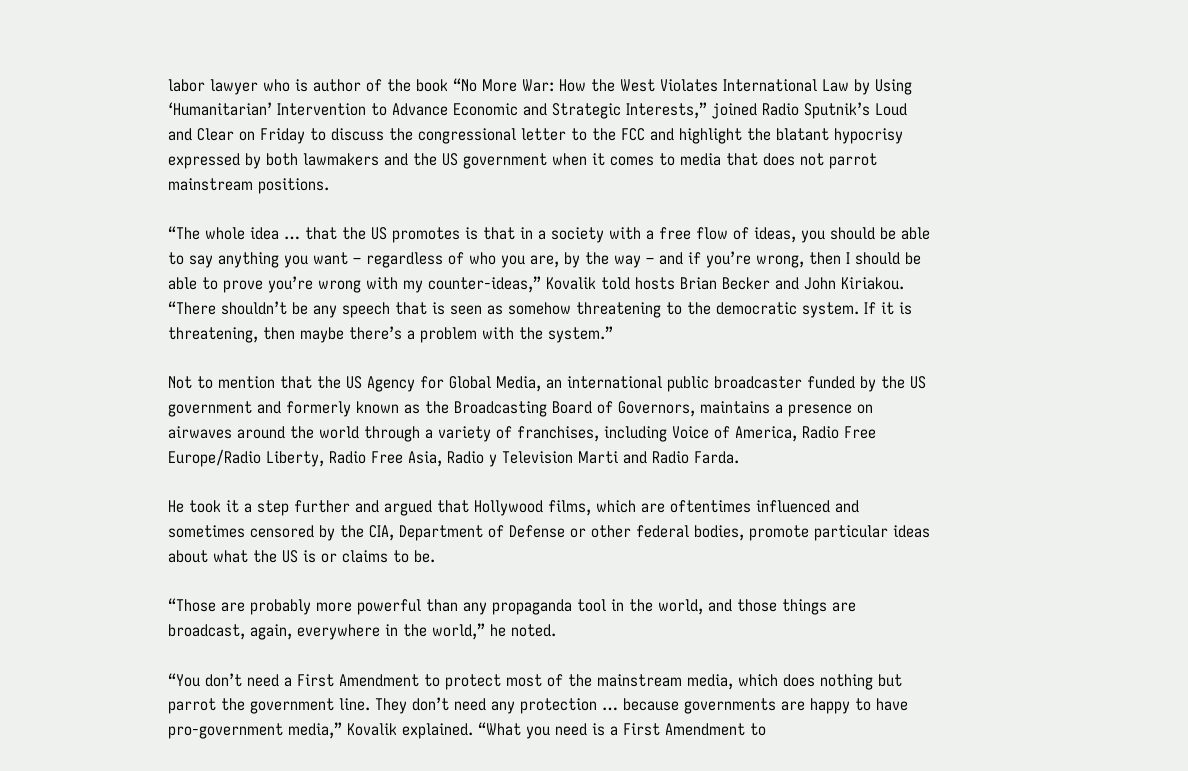labor lawyer who is author of the book “No More War: How the West Violates International Law by Using ‘Humanitarian’ Intervention to Advance Economic and Strategic Interests,” joined Radio Sputnik’s Loud and Clear on Friday to discuss the congressional letter to the FCC and highlight the blatant hypocrisy expressed by both lawmakers and the US government when it comes to media that does not parrot mainstream positions.

“The whole idea … that the US promotes is that in a society with a free flow of ideas, you should be able to say anything you want – regardless of who you are, by the way – and if you’re wrong, then I should be able to prove you’re wrong with my counter-ideas,” Kovalik told hosts Brian Becker and John Kiriakou. “There shouldn’t be any speech that is seen as somehow threatening to the democratic system. If it is threatening, then maybe there’s a problem with the system.”

Not to mention that the US Agency for Global Media, an international public broadcaster funded by the US government and formerly known as the Broadcasting Board of Governors, maintains a presence on airwaves around the world through a variety of franchises, including Voice of America, Radio Free Europe/Radio Liberty, Radio Free Asia, Radio y Television Marti and Radio Farda.

He took it a step further and argued that Hollywood films, which are oftentimes influenced and sometimes censored by the CIA, Department of Defense or other federal bodies, promote particular ideas about what the US is or claims to be.

“Those are probably more powerful than any propaganda tool in the world, and those things are broadcast, again, everywhere in the world,” he noted.

“You don’t need a First Amendment to protect most of the mainstream media, which does nothing but parrot the government line. They don’t need any protection … because governments are happy to have pro-government media,” Kovalik explained. “What you need is a First Amendment to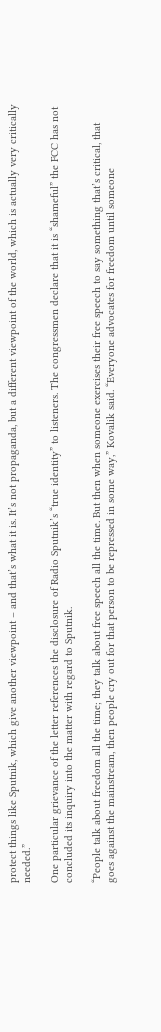protect things like Sputnik, which give another viewpoint – and that’s what it is. It’s not propaganda, but a different viewpoint of the world, which is actually very critically needed.”

One particular grievance of the letter references the disclosure of Radio Sputnik’s “true identity” to listeners. The congressmen declare that it is “shameful” the FCC has not concluded its inquiry into the matter with regard to Sputnik.

“People talk about freedom all the time; they talk about free speech all the time. But then when someone exercises their free speech to say something that’s critical, that goes against the mainstream, then people cry out for that person to be repressed in some way,” Kovalik said. “Everyone advocates for freedom until someone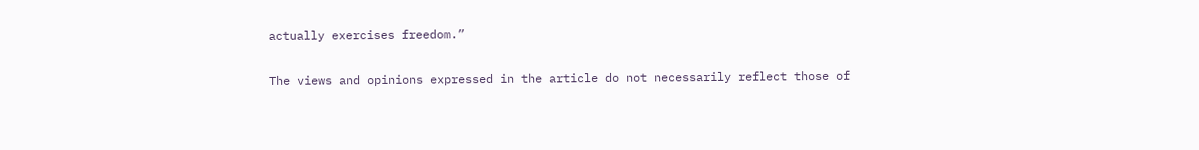actually exercises freedom.”

The views and opinions expressed in the article do not necessarily reflect those of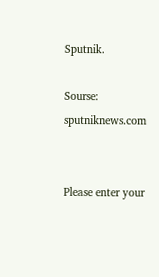Sputnik.

Sourse: sputniknews.com


Please enter your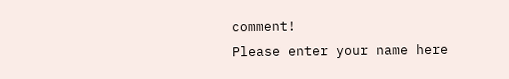comment!
Please enter your name here